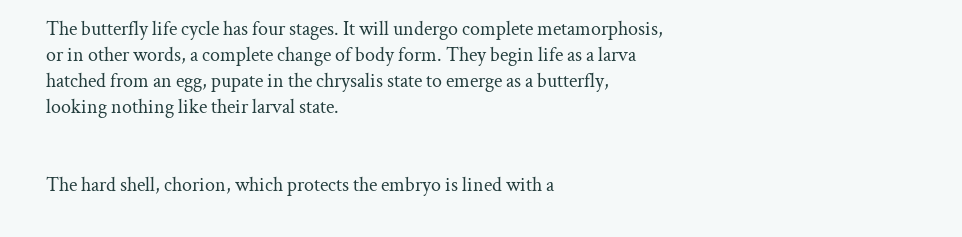The butterfly life cycle has four stages. It will undergo complete metamorphosis, or in other words, a complete change of body form. They begin life as a larva hatched from an egg, pupate in the chrysalis state to emerge as a butterfly, looking nothing like their larval state.


The hard shell, chorion, which protects the embryo is lined with a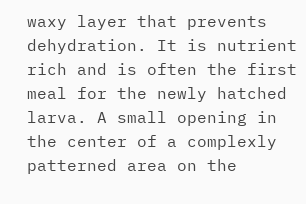waxy layer that prevents dehydration. It is nutrient rich and is often the first meal for the newly hatched larva. A small opening in the center of a complexly patterned area on the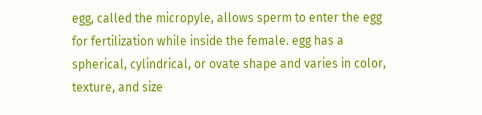egg, called the micropyle, allows sperm to enter the egg for fertilization while inside the female. egg has a spherical, cylindrical, or ovate shape and varies in color, texture, and size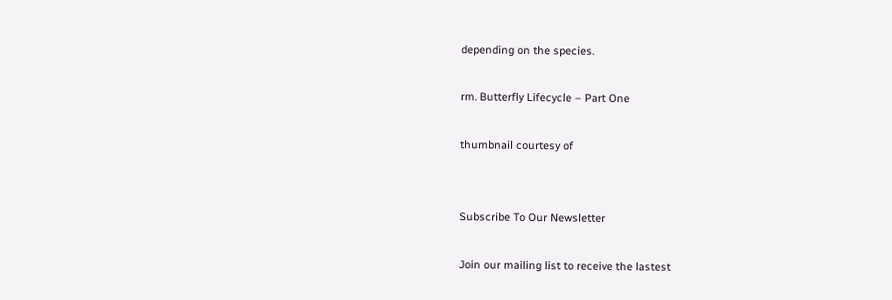depending on the species.

rm. Butterfly Lifecycle – Part One

thumbnail courtesy of


Subscribe To Our Newsletter

Join our mailing list to receive the lastest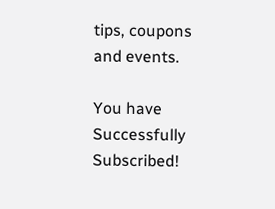tips, coupons and events.

You have Successfully Subscribed!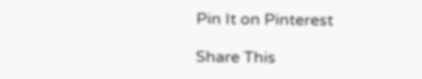Pin It on Pinterest

Share This